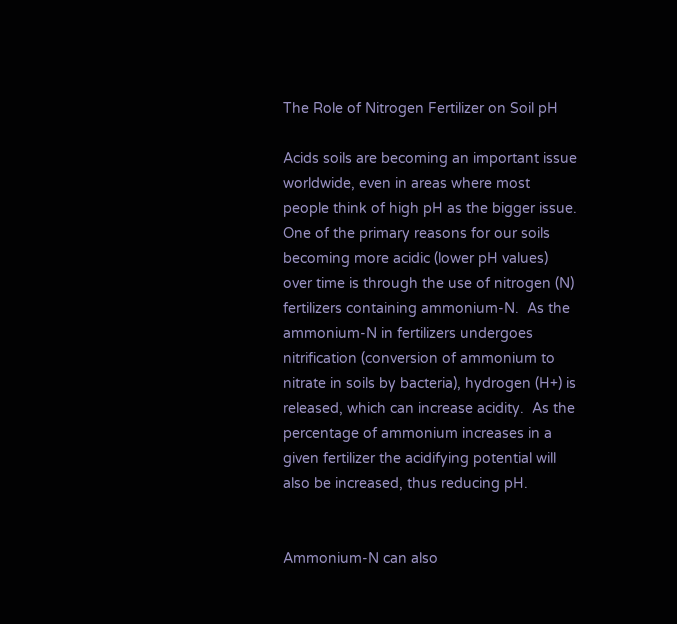The Role of Nitrogen Fertilizer on Soil pH

Acids soils are becoming an important issue worldwide, even in areas where most people think of high pH as the bigger issue.  One of the primary reasons for our soils becoming more acidic (lower pH values) over time is through the use of nitrogen (N) fertilizers containing ammonium-N.  As the ammonium-N in fertilizers undergoes nitrification (conversion of ammonium to nitrate in soils by bacteria), hydrogen (H+) is released, which can increase acidity.  As the percentage of ammonium increases in a given fertilizer the acidifying potential will also be increased, thus reducing pH.


Ammonium-N can also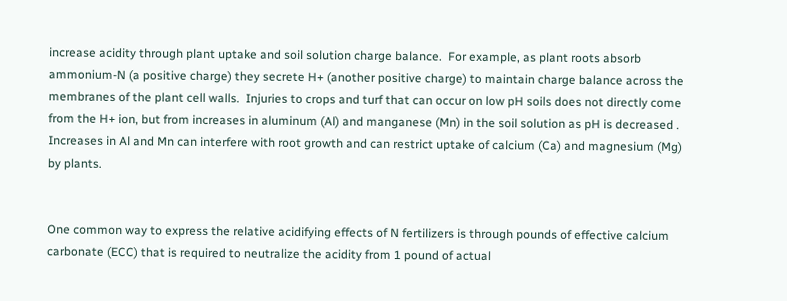increase acidity through plant uptake and soil solution charge balance.  For example, as plant roots absorb ammonium-N (a positive charge) they secrete H+ (another positive charge) to maintain charge balance across the membranes of the plant cell walls.  Injuries to crops and turf that can occur on low pH soils does not directly come from the H+ ion, but from increases in aluminum (Al) and manganese (Mn) in the soil solution as pH is decreased .  Increases in Al and Mn can interfere with root growth and can restrict uptake of calcium (Ca) and magnesium (Mg) by plants.


One common way to express the relative acidifying effects of N fertilizers is through pounds of effective calcium carbonate (ECC) that is required to neutralize the acidity from 1 pound of actual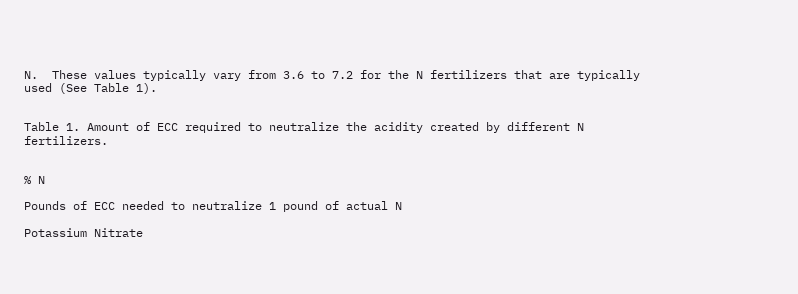N.  These values typically vary from 3.6 to 7.2 for the N fertilizers that are typically used (See Table 1).


Table 1. Amount of ECC required to neutralize the acidity created by different N fertilizers.


% N

Pounds of ECC needed to neutralize 1 pound of actual N

Potassium Nitrate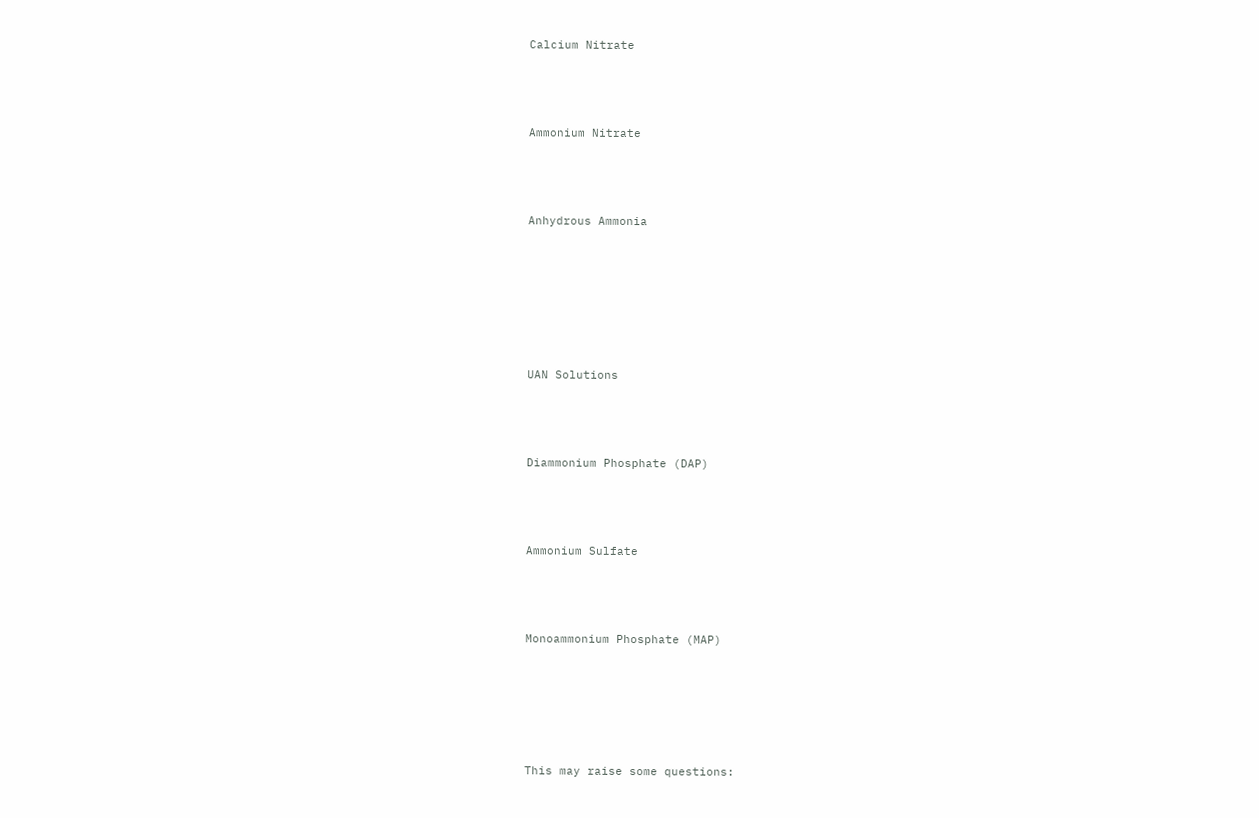Calcium Nitrate



Ammonium Nitrate



Anhydrous Ammonia






UAN Solutions



Diammonium Phosphate (DAP)



Ammonium Sulfate



Monoammonium Phosphate (MAP)





This may raise some questions: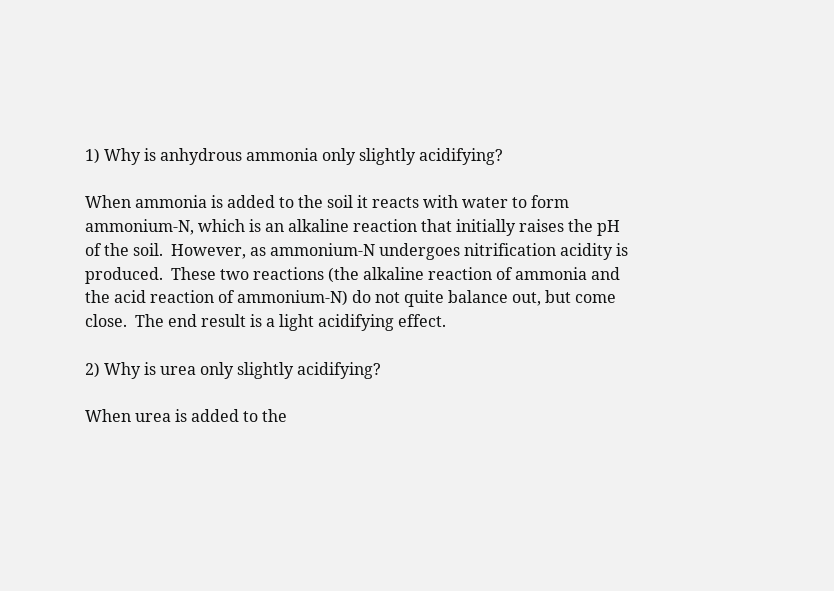1) Why is anhydrous ammonia only slightly acidifying?

When ammonia is added to the soil it reacts with water to form ammonium-N, which is an alkaline reaction that initially raises the pH of the soil.  However, as ammonium-N undergoes nitrification acidity is produced.  These two reactions (the alkaline reaction of ammonia and the acid reaction of ammonium-N) do not quite balance out, but come close.  The end result is a light acidifying effect.

2) Why is urea only slightly acidifying?

When urea is added to the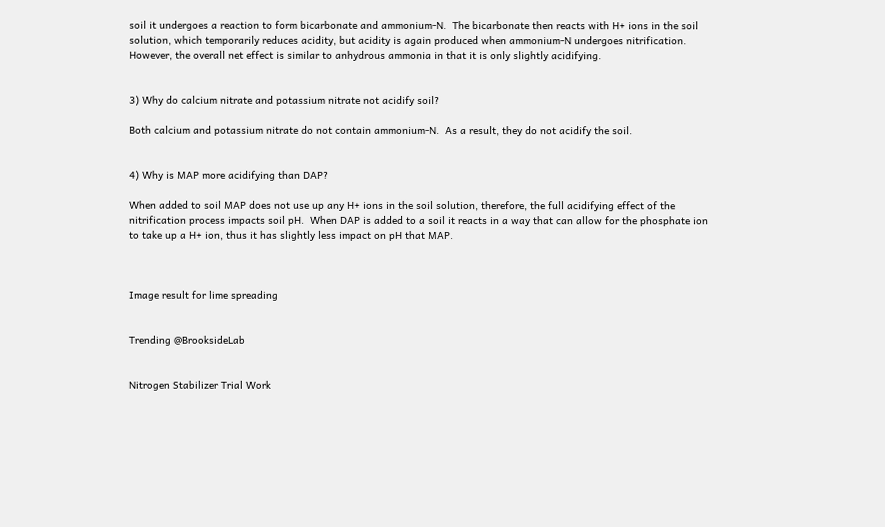soil it undergoes a reaction to form bicarbonate and ammonium-N.  The bicarbonate then reacts with H+ ions in the soil solution, which temporarily reduces acidity, but acidity is again produced when ammonium-N undergoes nitrification.  However, the overall net effect is similar to anhydrous ammonia in that it is only slightly acidifying.


3) Why do calcium nitrate and potassium nitrate not acidify soil?

Both calcium and potassium nitrate do not contain ammonium-N.  As a result, they do not acidify the soil.


4) Why is MAP more acidifying than DAP?

When added to soil MAP does not use up any H+ ions in the soil solution, therefore, the full acidifying effect of the nitrification process impacts soil pH.  When DAP is added to a soil it reacts in a way that can allow for the phosphate ion to take up a H+ ion, thus it has slightly less impact on pH that MAP.



Image result for lime spreading


Trending @BrooksideLab


Nitrogen Stabilizer Trial Work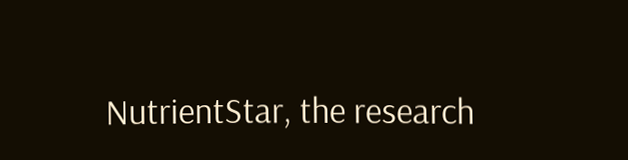NutrientStar, the research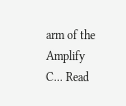arm of the Amplify C... Read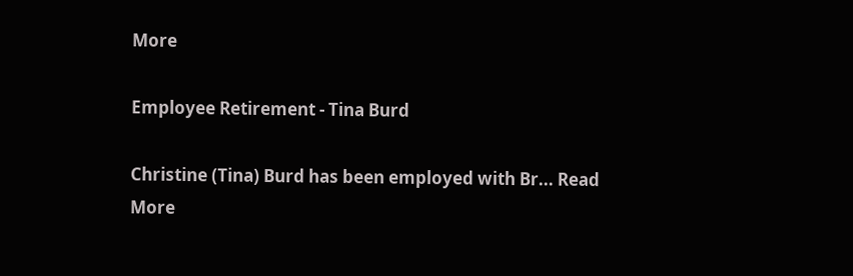More

Employee Retirement - Tina Burd

Christine (Tina) Burd has been employed with Br... Read More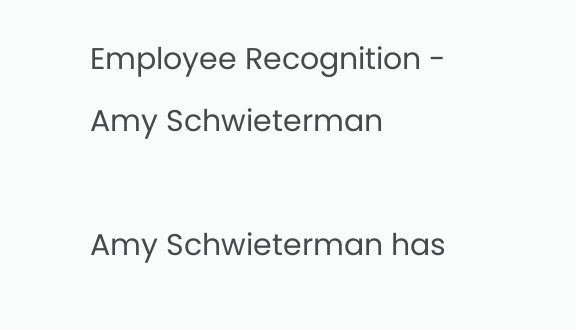Employee Recognition - Amy Schwieterman

Amy Schwieterman has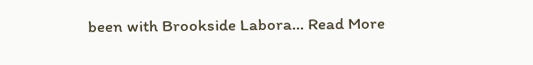been with Brookside Labora... Read More